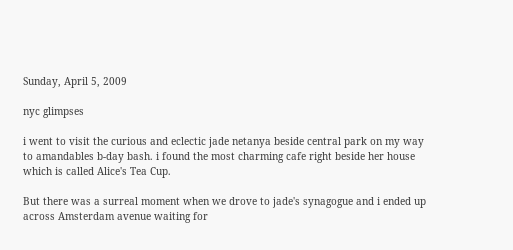Sunday, April 5, 2009

nyc glimpses

i went to visit the curious and eclectic jade netanya beside central park on my way to amandables b-day bash. i found the most charming cafe right beside her house which is called Alice's Tea Cup.

But there was a surreal moment when we drove to jade's synagogue and i ended up across Amsterdam avenue waiting for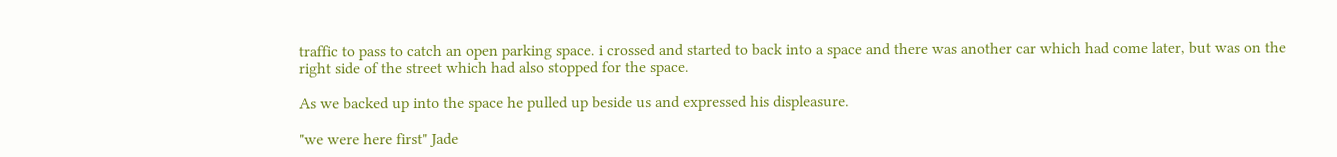traffic to pass to catch an open parking space. i crossed and started to back into a space and there was another car which had come later, but was on the right side of the street which had also stopped for the space.

As we backed up into the space he pulled up beside us and expressed his displeasure.

"we were here first" Jade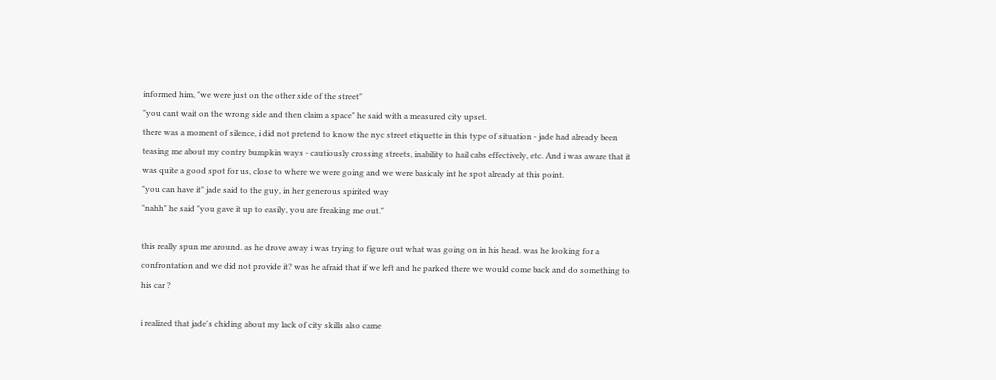informed him, "we were just on the other side of the street"
"you cant wait on the wrong side and then claim a space" he said with a measured city upset.
there was a moment of silence, i did not pretend to know the nyc street etiquette in this type of situation - jade had already been teasing me about my contry bumpkin ways - cautiously crossing streets, inability to hail cabs effectively, etc. And i was aware that it was quite a good spot for us, close to where we were going and we were basicaly int he spot already at this point.
"you can have it" jade said to the guy, in her generous spirited way
"nahh" he said "you gave it up to easily, you are freaking me out."

this really spun me around. as he drove away i was trying to figure out what was going on in his head. was he looking for a confrontation and we did not provide it? was he afraid that if we left and he parked there we would come back and do something to his car ?

i realized that jade's chiding about my lack of city skills also came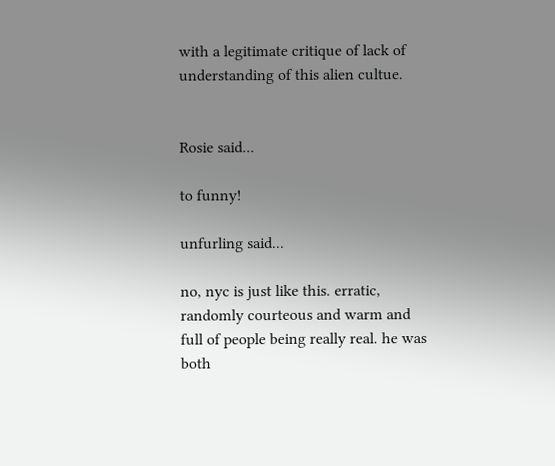with a legitimate critique of lack of understanding of this alien cultue.


Rosie said...

to funny!

unfurling said...

no, nyc is just like this. erratic, randomly courteous and warm and full of people being really real. he was both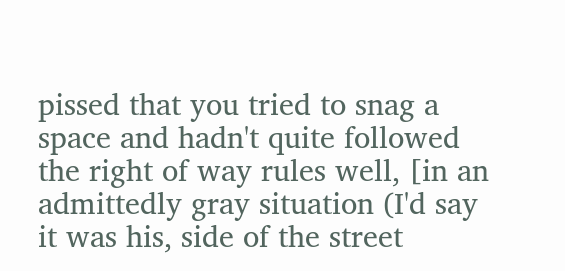pissed that you tried to snag a space and hadn't quite followed the right of way rules well, [in an admittedly gray situation (I'd say it was his, side of the street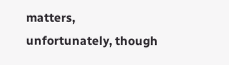matters, unfortunately, though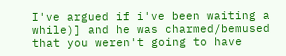I've argued if i've been waiting a while)] and he was charmed/bemused that you weren't going to have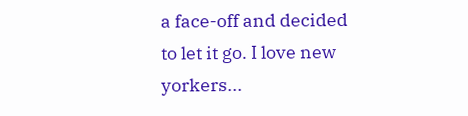a face-off and decided to let it go. I love new yorkers...